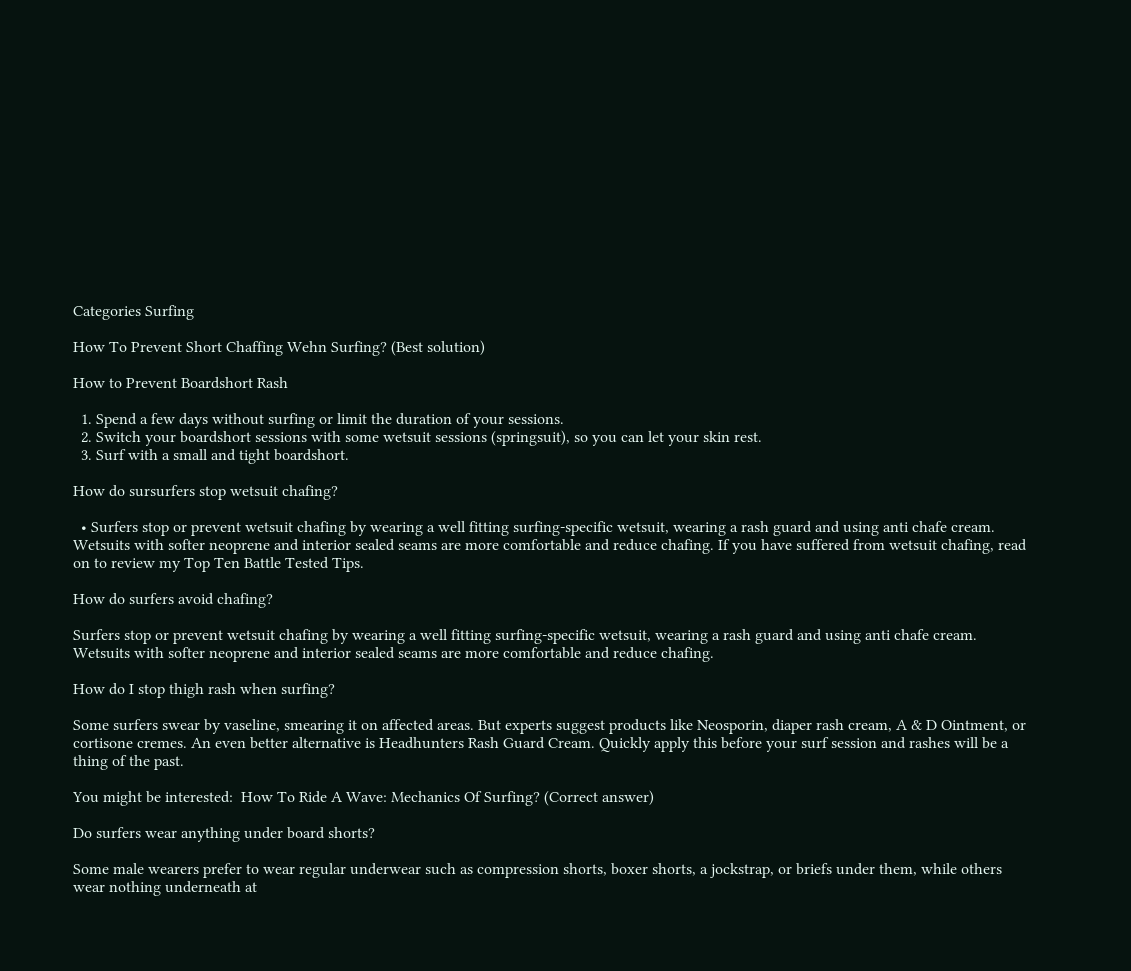Categories Surfing

How To Prevent Short Chaffing Wehn Surfing? (Best solution)

How to Prevent Boardshort Rash

  1. Spend a few days without surfing or limit the duration of your sessions.
  2. Switch your boardshort sessions with some wetsuit sessions (springsuit), so you can let your skin rest.
  3. Surf with a small and tight boardshort.

How do sursurfers stop wetsuit chafing?

  • Surfers stop or prevent wetsuit chafing by wearing a well fitting surfing-specific wetsuit, wearing a rash guard and using anti chafe cream. Wetsuits with softer neoprene and interior sealed seams are more comfortable and reduce chafing. If you have suffered from wetsuit chafing, read on to review my Top Ten Battle Tested Tips.

How do surfers avoid chafing?

Surfers stop or prevent wetsuit chafing by wearing a well fitting surfing-specific wetsuit, wearing a rash guard and using anti chafe cream. Wetsuits with softer neoprene and interior sealed seams are more comfortable and reduce chafing.

How do I stop thigh rash when surfing?

Some surfers swear by vaseline, smearing it on affected areas. But experts suggest products like Neosporin, diaper rash cream, A & D Ointment, or cortisone cremes. An even better alternative is Headhunters Rash Guard Cream. Quickly apply this before your surf session and rashes will be a thing of the past.

You might be interested:  How To Ride A Wave: Mechanics Of Surfing? (Correct answer)

Do surfers wear anything under board shorts?

Some male wearers prefer to wear regular underwear such as compression shorts, boxer shorts, a jockstrap, or briefs under them, while others wear nothing underneath at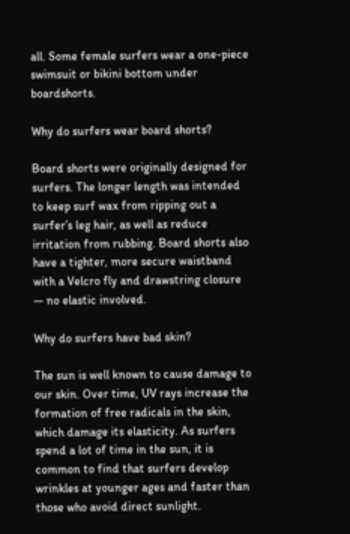all. Some female surfers wear a one-piece swimsuit or bikini bottom under boardshorts.

Why do surfers wear board shorts?

Board shorts were originally designed for surfers. The longer length was intended to keep surf wax from ripping out a surfer’s leg hair, as well as reduce irritation from rubbing. Board shorts also have a tighter, more secure waistband with a Velcro fly and drawstring closure — no elastic involved.

Why do surfers have bad skin?

The sun is well known to cause damage to our skin. Over time, UV rays increase the formation of free radicals in the skin, which damage its elasticity. As surfers spend a lot of time in the sun, it is common to find that surfers develop wrinkles at younger ages and faster than those who avoid direct sunlight.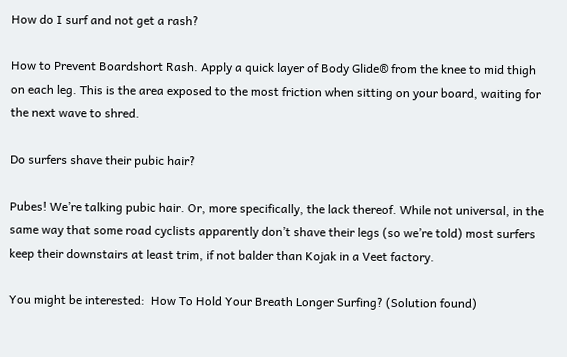How do I surf and not get a rash?

How to Prevent Boardshort Rash. Apply a quick layer of Body Glide® from the knee to mid thigh on each leg. This is the area exposed to the most friction when sitting on your board, waiting for the next wave to shred.

Do surfers shave their pubic hair?

Pubes! We’re talking pubic hair. Or, more specifically, the lack thereof. While not universal, in the same way that some road cyclists apparently don’t shave their legs (so we’re told) most surfers keep their downstairs at least trim, if not balder than Kojak in a Veet factory.

You might be interested:  How To Hold Your Breath Longer Surfing? (Solution found)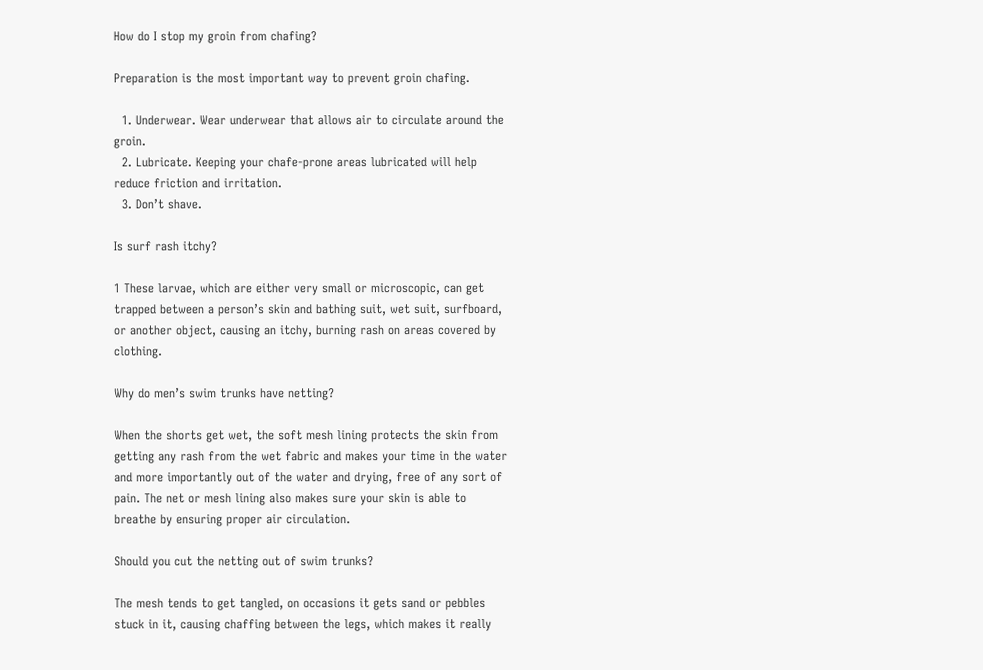How do I stop my groin from chafing?

Preparation is the most important way to prevent groin chafing.

  1. Underwear. Wear underwear that allows air to circulate around the groin.
  2. Lubricate. Keeping your chafe-prone areas lubricated will help reduce friction and irritation.
  3. Don’t shave.

Is surf rash itchy?

1 These larvae, which are either very small or microscopic, can get trapped between a person’s skin and bathing suit, wet suit, surfboard, or another object, causing an itchy, burning rash on areas covered by clothing.

Why do men’s swim trunks have netting?

When the shorts get wet, the soft mesh lining protects the skin from getting any rash from the wet fabric and makes your time in the water and more importantly out of the water and drying, free of any sort of pain. The net or mesh lining also makes sure your skin is able to breathe by ensuring proper air circulation.

Should you cut the netting out of swim trunks?

The mesh tends to get tangled, on occasions it gets sand or pebbles stuck in it, causing chaffing between the legs, which makes it really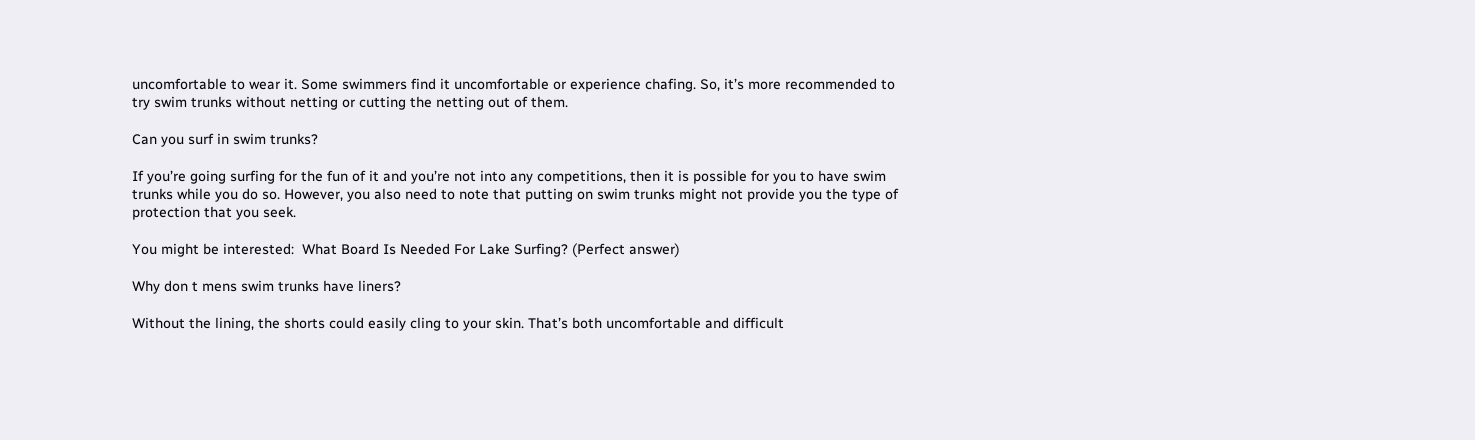uncomfortable to wear it. Some swimmers find it uncomfortable or experience chafing. So, it’s more recommended to try swim trunks without netting or cutting the netting out of them.

Can you surf in swim trunks?

If you’re going surfing for the fun of it and you’re not into any competitions, then it is possible for you to have swim trunks while you do so. However, you also need to note that putting on swim trunks might not provide you the type of protection that you seek.

You might be interested:  What Board Is Needed For Lake Surfing? (Perfect answer)

Why don t mens swim trunks have liners?

Without the lining, the shorts could easily cling to your skin. That’s both uncomfortable and difficult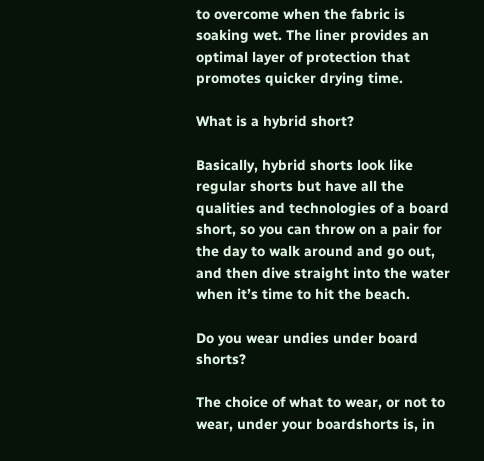to overcome when the fabric is soaking wet. The liner provides an optimal layer of protection that promotes quicker drying time.

What is a hybrid short?

Basically, hybrid shorts look like regular shorts but have all the qualities and technologies of a board short, so you can throw on a pair for the day to walk around and go out, and then dive straight into the water when it’s time to hit the beach.

Do you wear undies under board shorts?

The choice of what to wear, or not to wear, under your boardshorts is, in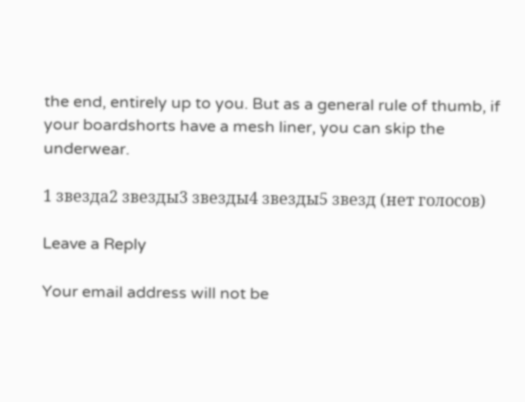the end, entirely up to you. But as a general rule of thumb, if your boardshorts have a mesh liner, you can skip the underwear.

1 звезда2 звезды3 звезды4 звезды5 звезд (нет голосов)

Leave a Reply

Your email address will not be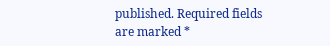published. Required fields are marked *